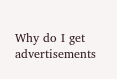Why do I get advertisements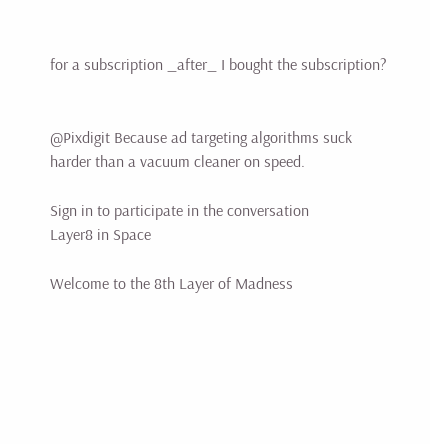for a subscription _after_ I bought the subscription?


@Pixdigit Because ad targeting algorithms suck harder than a vacuum cleaner on speed.

Sign in to participate in the conversation
Layer8 in Space

Welcome to the 8th Layer of Madness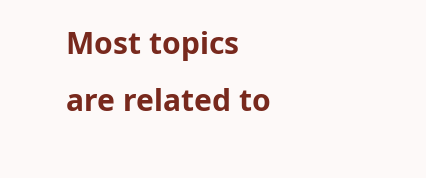Most topics are related to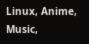Linux, Anime, Music,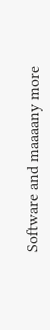Software and maaaany more